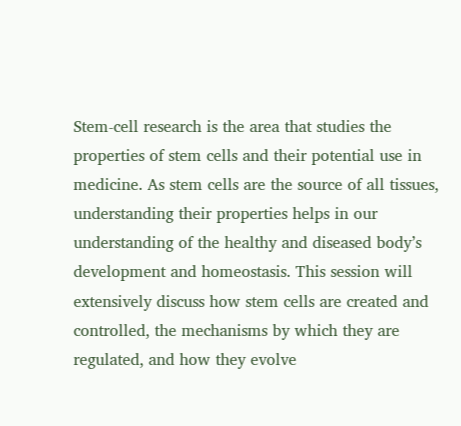Stem-cell research is the area that studies the properties of stem cells and their potential use in medicine. As stem cells are the source of all tissues, understanding their properties helps in our understanding of the healthy and diseased body’s development and homeostasis. This session will extensively discuss how stem cells are created and controlled, the mechanisms by which they are regulated, and how they evolve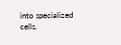into specialized cells.